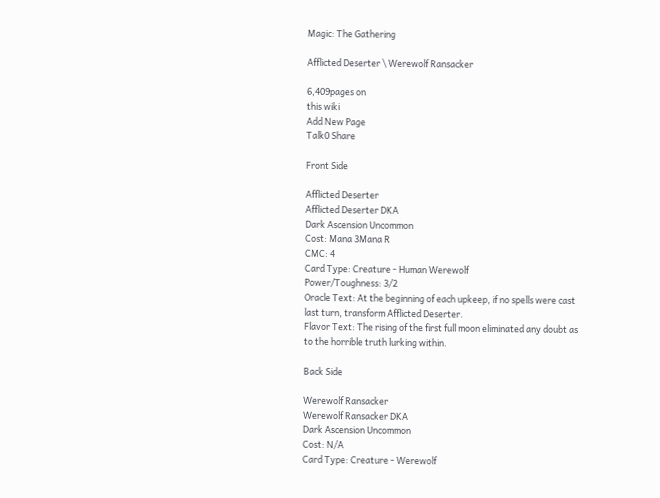Magic: The Gathering

Afflicted Deserter \ Werewolf Ransacker

6,409pages on
this wiki
Add New Page
Talk0 Share

Front Side

Afflicted Deserter
Afflicted Deserter DKA
Dark Ascension Uncommon
Cost: Mana 3Mana R
CMC: 4
Card Type: Creature - Human Werewolf
Power/Toughness: 3/2
Oracle Text: At the beginning of each upkeep, if no spells were cast last turn, transform Afflicted Deserter.
Flavor Text: The rising of the first full moon eliminated any doubt as to the horrible truth lurking within.

Back Side

Werewolf Ransacker
Werewolf Ransacker DKA
Dark Ascension Uncommon
Cost: N/A
Card Type: Creature - Werewolf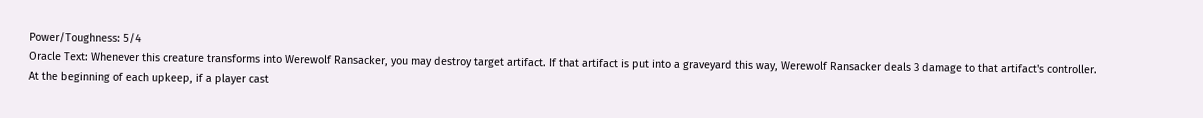Power/Toughness: 5/4
Oracle Text: Whenever this creature transforms into Werewolf Ransacker, you may destroy target artifact. If that artifact is put into a graveyard this way, Werewolf Ransacker deals 3 damage to that artifact's controller.
At the beginning of each upkeep, if a player cast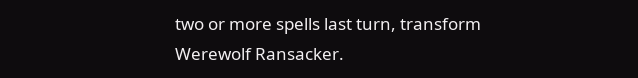two or more spells last turn, transform Werewolf Ransacker.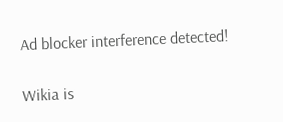Ad blocker interference detected!

Wikia is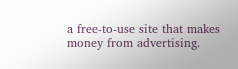a free-to-use site that makes money from advertising.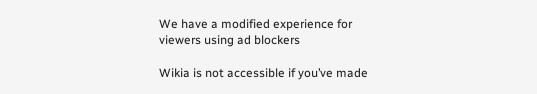We have a modified experience for viewers using ad blockers

Wikia is not accessible if you’ve made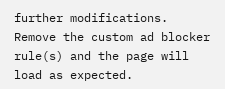further modifications. Remove the custom ad blocker rule(s) and the page will load as expected.